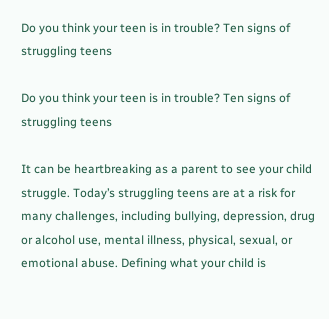Do you think your teen is in trouble? Ten signs of struggling teens

Do you think your teen is in trouble? Ten signs of struggling teens

It can be heartbreaking as a parent to see your child struggle. Today’s struggling teens are at a risk for many challenges, including bullying, depression, drug or alcohol use, mental illness, physical, sexual, or emotional abuse. Defining what your child is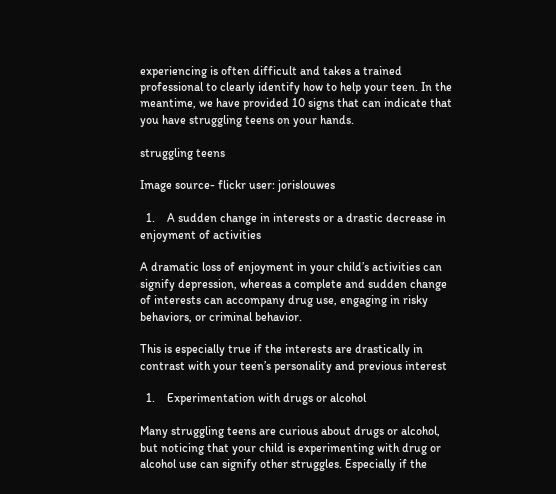experiencing is often difficult and takes a trained professional to clearly identify how to help your teen. In the meantime, we have provided 10 signs that can indicate that you have struggling teens on your hands.

struggling teens

Image source- flickr user: jorislouwes

  1.    A sudden change in interests or a drastic decrease in enjoyment of activities

A dramatic loss of enjoyment in your child’s activities can signify depression, whereas a complete and sudden change of interests can accompany drug use, engaging in risky behaviors, or criminal behavior.

This is especially true if the interests are drastically in contrast with your teen’s personality and previous interest

  1.    Experimentation with drugs or alcohol

Many struggling teens are curious about drugs or alcohol, but noticing that your child is experimenting with drug or alcohol use can signify other struggles. Especially if the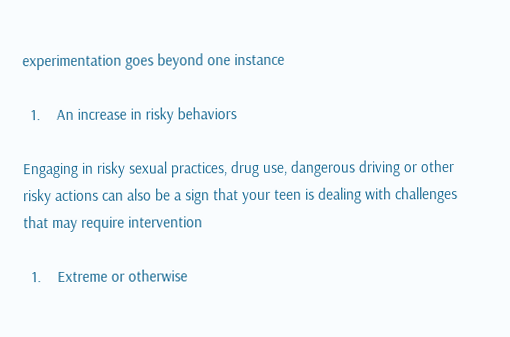experimentation goes beyond one instance

  1.    An increase in risky behaviors

Engaging in risky sexual practices, drug use, dangerous driving or other risky actions can also be a sign that your teen is dealing with challenges that may require intervention

  1.    Extreme or otherwise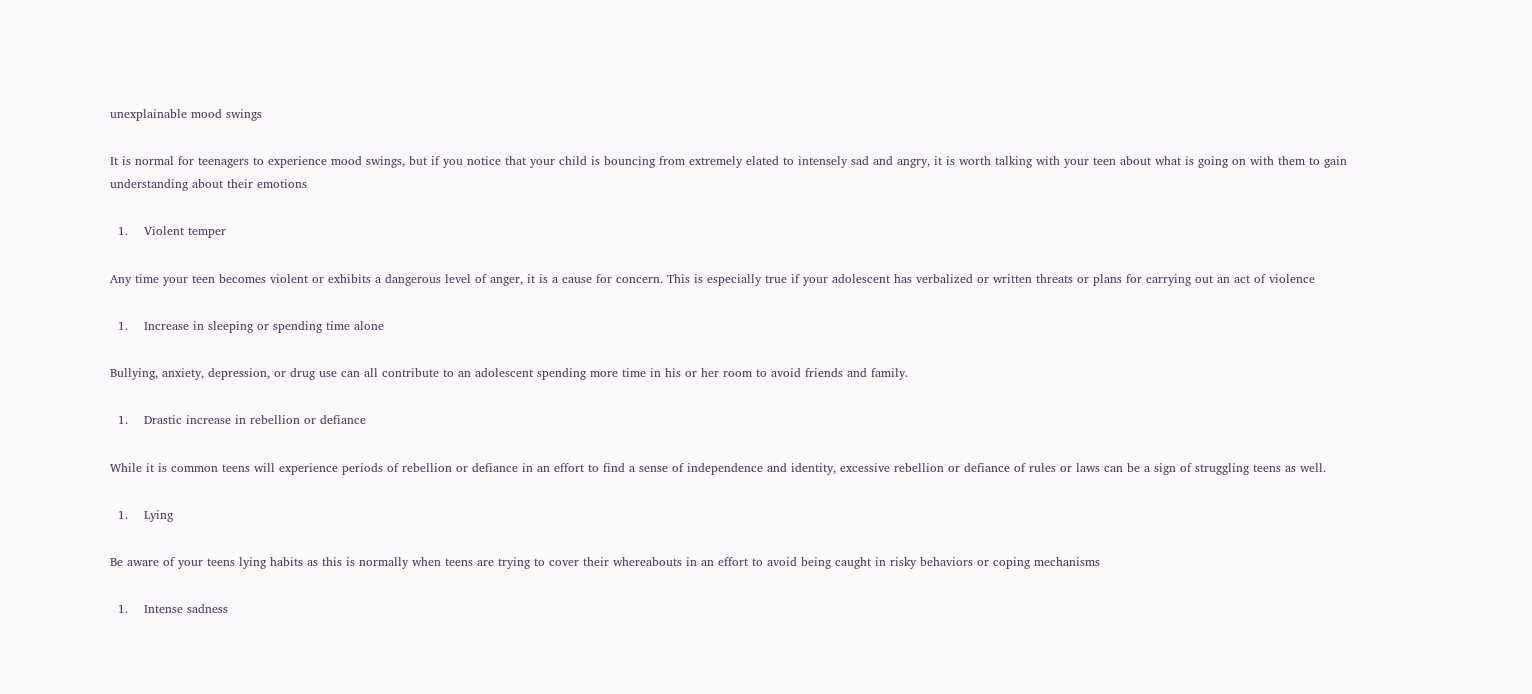unexplainable mood swings

It is normal for teenagers to experience mood swings, but if you notice that your child is bouncing from extremely elated to intensely sad and angry, it is worth talking with your teen about what is going on with them to gain understanding about their emotions

  1.    Violent temper

Any time your teen becomes violent or exhibits a dangerous level of anger, it is a cause for concern. This is especially true if your adolescent has verbalized or written threats or plans for carrying out an act of violence

  1.    Increase in sleeping or spending time alone

Bullying, anxiety, depression, or drug use can all contribute to an adolescent spending more time in his or her room to avoid friends and family.

  1.    Drastic increase in rebellion or defiance

While it is common teens will experience periods of rebellion or defiance in an effort to find a sense of independence and identity, excessive rebellion or defiance of rules or laws can be a sign of struggling teens as well.

  1.    Lying

Be aware of your teens lying habits as this is normally when teens are trying to cover their whereabouts in an effort to avoid being caught in risky behaviors or coping mechanisms

  1.    Intense sadness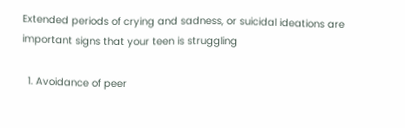Extended periods of crying and sadness, or suicidal ideations are important signs that your teen is struggling

  1. Avoidance of peer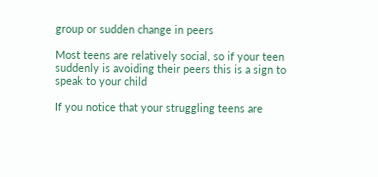group or sudden change in peers

Most teens are relatively social, so if your teen suddenly is avoiding their peers this is a sign to speak to your child

If you notice that your struggling teens are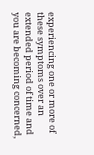experiencing one or more of these symptoms over an extended period of time and you are becoming concerned,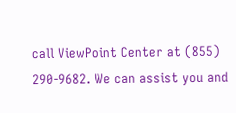call ViewPoint Center at (855) 290-9682. We can assist you and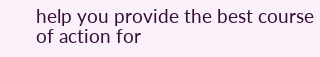help you provide the best course of action for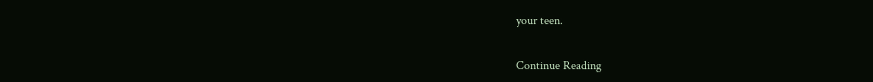your teen.


Continue Reading